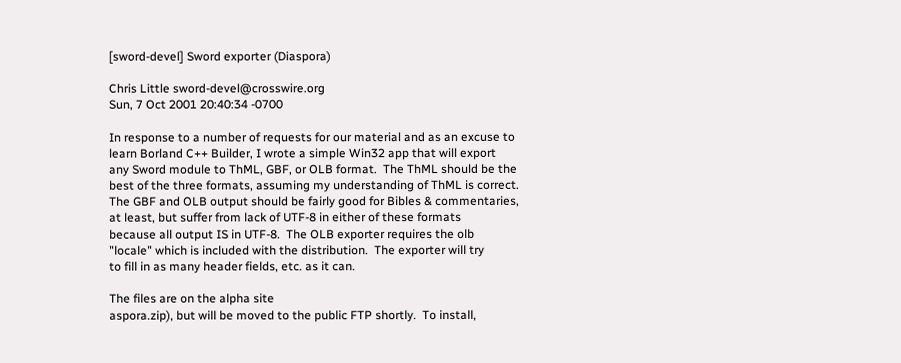[sword-devel] Sword exporter (Diaspora)

Chris Little sword-devel@crosswire.org
Sun, 7 Oct 2001 20:40:34 -0700

In response to a number of requests for our material and as an excuse to
learn Borland C++ Builder, I wrote a simple Win32 app that will export
any Sword module to ThML, GBF, or OLB format.  The ThML should be the
best of the three formats, assuming my understanding of ThML is correct.
The GBF and OLB output should be fairly good for Bibles & commentaries,
at least, but suffer from lack of UTF-8 in either of these formats
because all output IS in UTF-8.  The OLB exporter requires the olb
"locale" which is included with the distribution.  The exporter will try
to fill in as many header fields, etc. as it can.

The files are on the alpha site
aspora.zip), but will be moved to the public FTP shortly.  To install,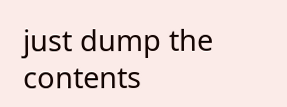just dump the contents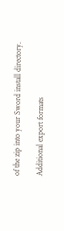of the zip into your Sword install directory.

Additional export formats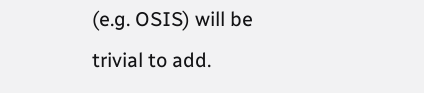(e.g. OSIS) will be trivial to add.